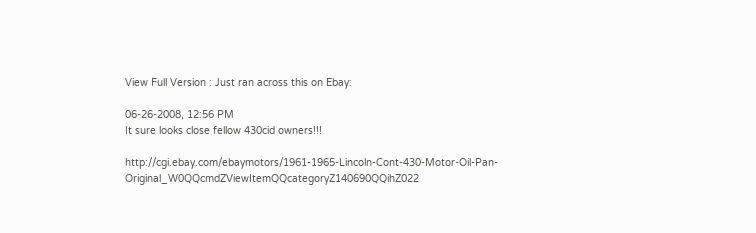View Full Version : Just ran across this on Ebay:

06-26-2008, 12:56 PM
It sure looks close fellow 430cid owners!!!

http://cgi.ebay.com/ebaymotors/1961-1965-Lincoln-Cont-430-Motor-Oil-Pan-Original_W0QQcmdZViewItemQQcategoryZ140690QQihZ022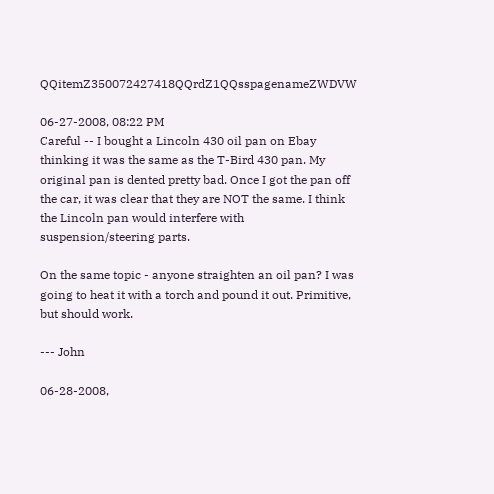QQitemZ350072427418QQrdZ1QQsspagenameZWDVW

06-27-2008, 08:22 PM
Careful -- I bought a Lincoln 430 oil pan on Ebay thinking it was the same as the T-Bird 430 pan. My original pan is dented pretty bad. Once I got the pan off the car, it was clear that they are NOT the same. I think the Lincoln pan would interfere with suspension/steering parts.

On the same topic - anyone straighten an oil pan? I was going to heat it with a torch and pound it out. Primitive, but should work.

--- John

06-28-2008,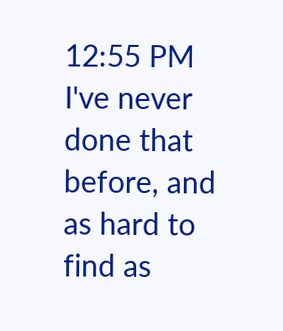12:55 PM
I've never done that before, and as hard to find as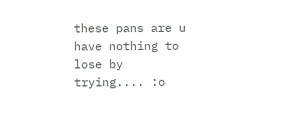these pans are u have nothing to lose by trying.... :o